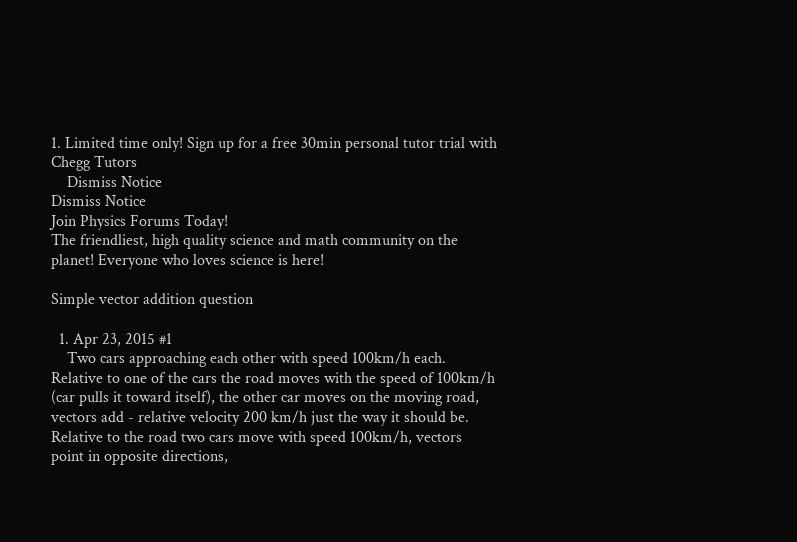1. Limited time only! Sign up for a free 30min personal tutor trial with Chegg Tutors
    Dismiss Notice
Dismiss Notice
Join Physics Forums Today!
The friendliest, high quality science and math community on the planet! Everyone who loves science is here!

Simple vector addition question

  1. Apr 23, 2015 #1
    Two cars approaching each other with speed 100km/h each. Relative to one of the cars the road moves with the speed of 100km/h (car pulls it toward itself), the other car moves on the moving road, vectors add - relative velocity 200 km/h just the way it should be. Relative to the road two cars move with speed 100km/h, vectors point in opposite directions,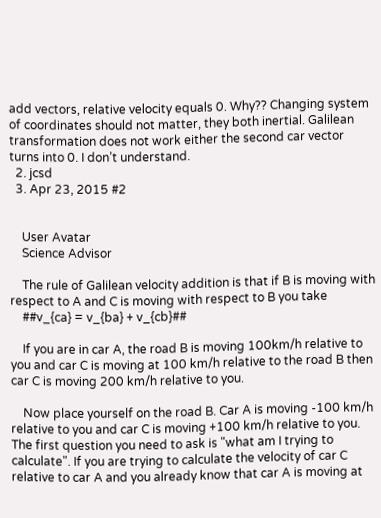add vectors, relative velocity equals 0. Why?? Changing system of coordinates should not matter, they both inertial. Galilean transformation does not work either the second car vector turns into 0. I don’t understand.
  2. jcsd
  3. Apr 23, 2015 #2


    User Avatar
    Science Advisor

    The rule of Galilean velocity addition is that if B is moving with respect to A and C is moving with respect to B you take
    ##v_{ca} = v_{ba} + v_{cb}##

    If you are in car A, the road B is moving 100km/h relative to you and car C is moving at 100 km/h relative to the road B then car C is moving 200 km/h relative to you.

    Now place yourself on the road B. Car A is moving -100 km/h relative to you and car C is moving +100 km/h relative to you. The first question you need to ask is "what am I trying to calculate". If you are trying to calculate the velocity of car C relative to car A and you already know that car A is moving at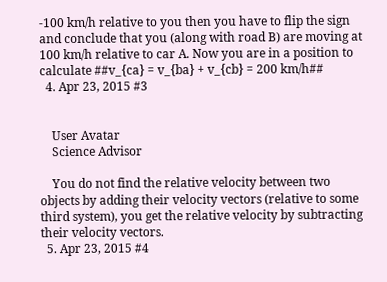-100 km/h relative to you then you have to flip the sign and conclude that you (along with road B) are moving at 100 km/h relative to car A. Now you are in a position to calculate ##v_{ca} = v_{ba} + v_{cb} = 200 km/h##
  4. Apr 23, 2015 #3


    User Avatar
    Science Advisor

    You do not find the relative velocity between two objects by adding their velocity vectors (relative to some third system), you get the relative velocity by subtracting their velocity vectors.
  5. Apr 23, 2015 #4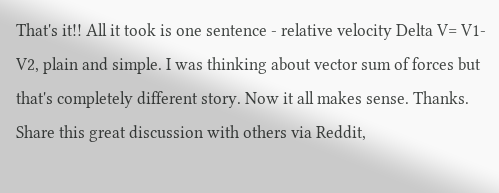That's it!! All it took is one sentence - relative velocity Delta V= V1-V2, plain and simple. I was thinking about vector sum of forces but that's completely different story. Now it all makes sense. Thanks.
Share this great discussion with others via Reddit,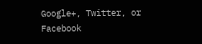Google+, Twitter, or Facebook